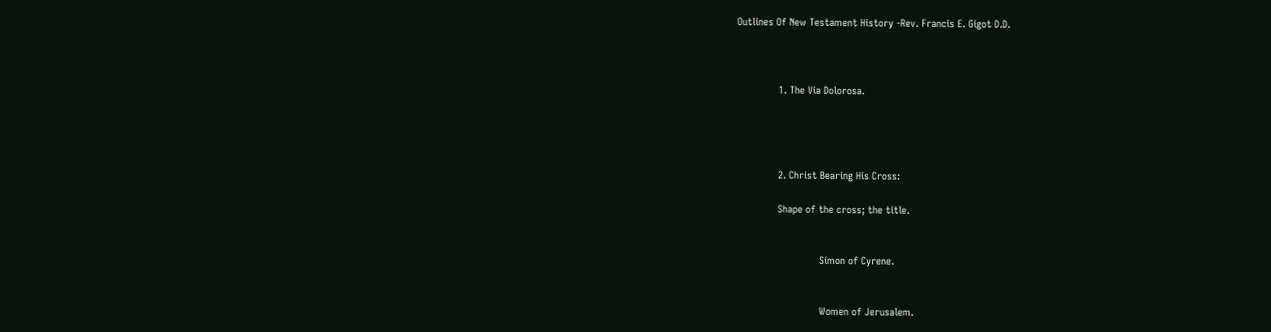Outlines Of New Testament History -Rev. Francis E. Gigot D.D.



              1. The Via Dolorosa.




              2. Christ Bearing His Cross:

              Shape of the cross; the title.


                            Simon of Cyrene.


                            Women of Jerusalem.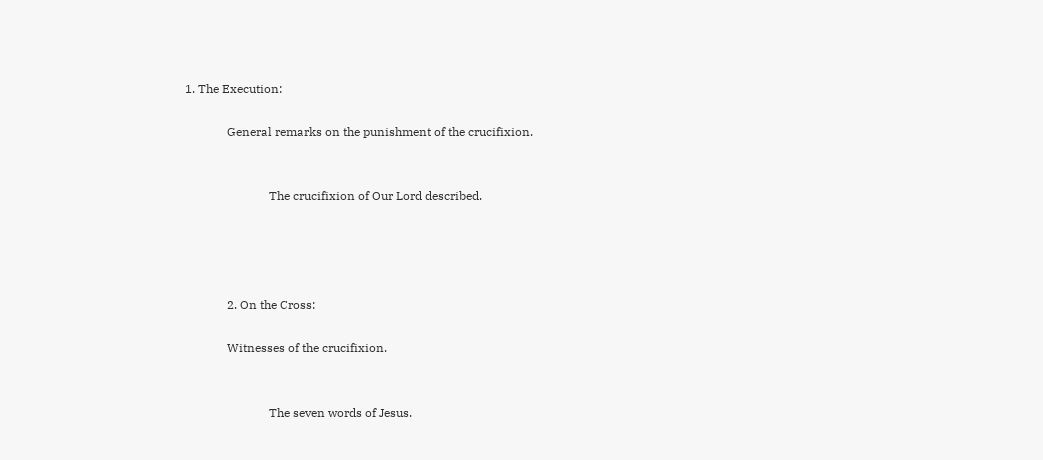1. The Execution:

              General remarks on the punishment of the crucifixion.


                            The crucifixion of Our Lord described.




              2. On the Cross:

              Witnesses of the crucifixion.


                            The seven words of Jesus.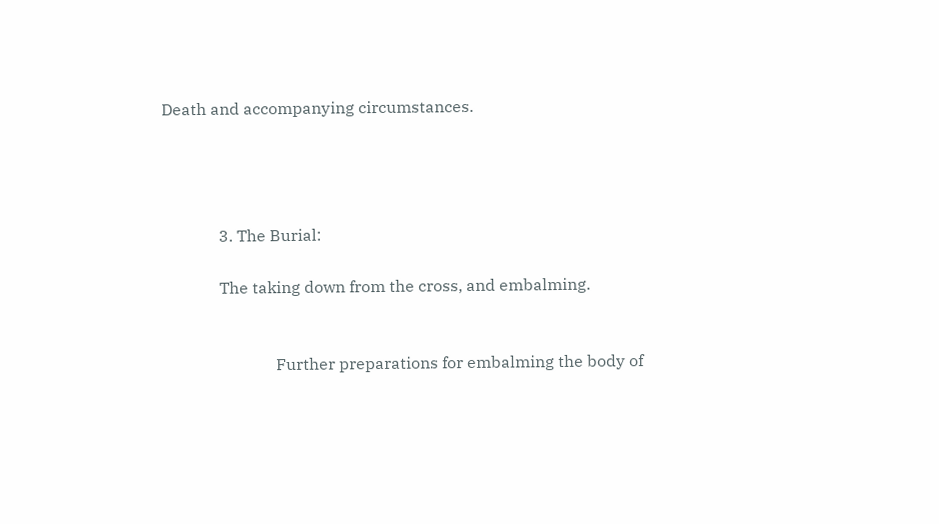Death and accompanying circumstances.




              3. The Burial:

              The taking down from the cross, and embalming.


                            Further preparations for embalming the body of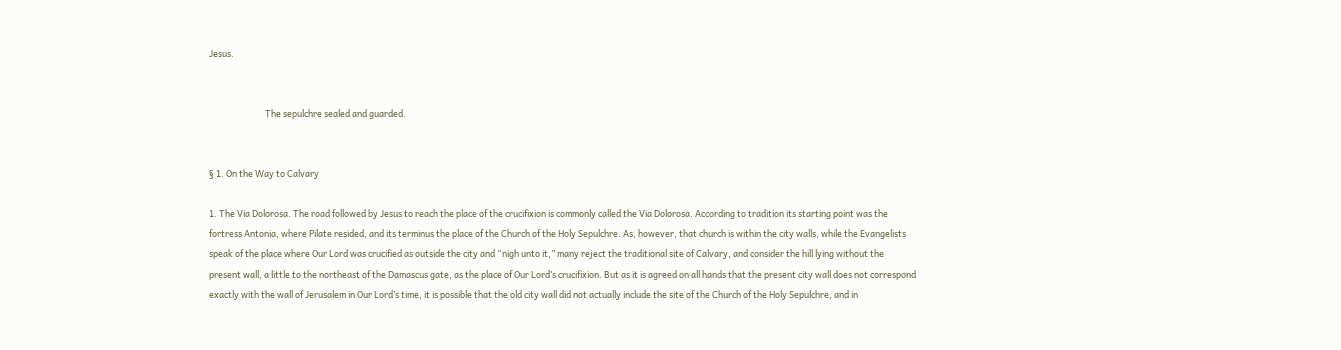Jesus.


                            The sepulchre sealed and guarded.


§ 1. On the Way to Calvary

1. The Via Dolorosa. The road followed by Jesus to reach the place of the crucifixion is commonly called the Via Dolorosa. According to tradition its starting point was the fortress Antonia, where Pilate resided, and its terminus the place of the Church of the Holy Sepulchre. As, however, that church is within the city walls, while the Evangelists speak of the place where Our Lord was crucified as outside the city and “nigh unto it,” many reject the traditional site of Calvary, and consider the hill lying without the present wall, a little to the northeast of the Damascus gate, as the place of Our Lord’s crucifixion. But as it is agreed on all hands that the present city wall does not correspond exactly with the wall of Jerusalem in Our Lord’s time, it is possible that the old city wall did not actually include the site of the Church of the Holy Sepulchre, and in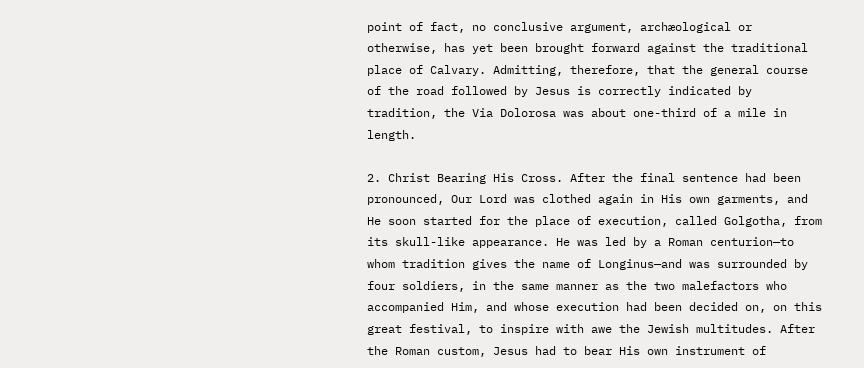point of fact, no conclusive argument, archæological or otherwise, has yet been brought forward against the traditional place of Calvary. Admitting, therefore, that the general course of the road followed by Jesus is correctly indicated by tradition, the Via Dolorosa was about one-third of a mile in length.

2. Christ Bearing His Cross. After the final sentence had been pronounced, Our Lord was clothed again in His own garments, and He soon started for the place of execution, called Golgotha, from its skull-like appearance. He was led by a Roman centurion—to whom tradition gives the name of Longinus—and was surrounded by four soldiers, in the same manner as the two malefactors who accompanied Him, and whose execution had been decided on, on this great festival, to inspire with awe the Jewish multitudes. After the Roman custom, Jesus had to bear His own instrument of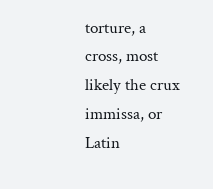torture, a cross, most likely the crux immissa, or Latin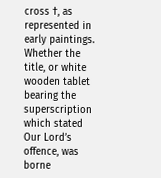cross †, as represented in early paintings. Whether the title, or white wooden tablet bearing the superscription which stated Our Lord’s offence, was borne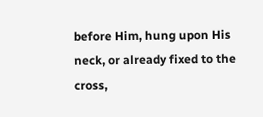before Him, hung upon His neck, or already fixed to the cross,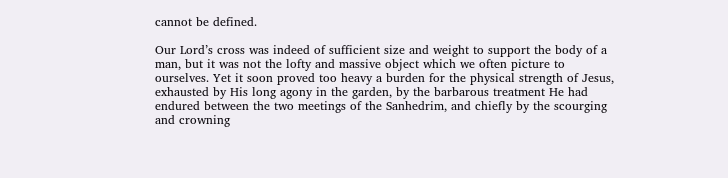cannot be defined.

Our Lord’s cross was indeed of sufficient size and weight to support the body of a man, but it was not the lofty and massive object which we often picture to ourselves. Yet it soon proved too heavy a burden for the physical strength of Jesus, exhausted by His long agony in the garden, by the barbarous treatment He had endured between the two meetings of the Sanhedrim, and chiefly by the scourging and crowning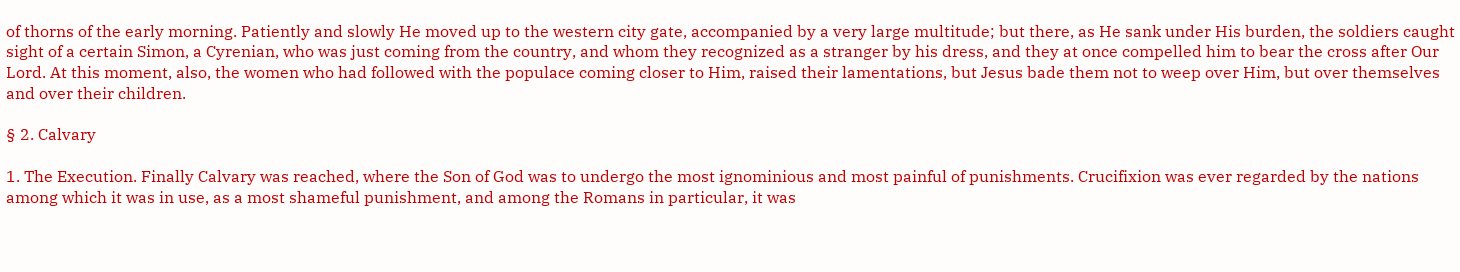of thorns of the early morning. Patiently and slowly He moved up to the western city gate, accompanied by a very large multitude; but there, as He sank under His burden, the soldiers caught sight of a certain Simon, a Cyrenian, who was just coming from the country, and whom they recognized as a stranger by his dress, and they at once compelled him to bear the cross after Our Lord. At this moment, also, the women who had followed with the populace coming closer to Him, raised their lamentations, but Jesus bade them not to weep over Him, but over themselves and over their children.

§ 2. Calvary

1. The Execution. Finally Calvary was reached, where the Son of God was to undergo the most ignominious and most painful of punishments. Crucifixion was ever regarded by the nations among which it was in use, as a most shameful punishment, and among the Romans in particular, it was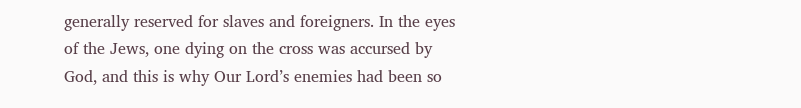generally reserved for slaves and foreigners. In the eyes of the Jews, one dying on the cross was accursed by God, and this is why Our Lord’s enemies had been so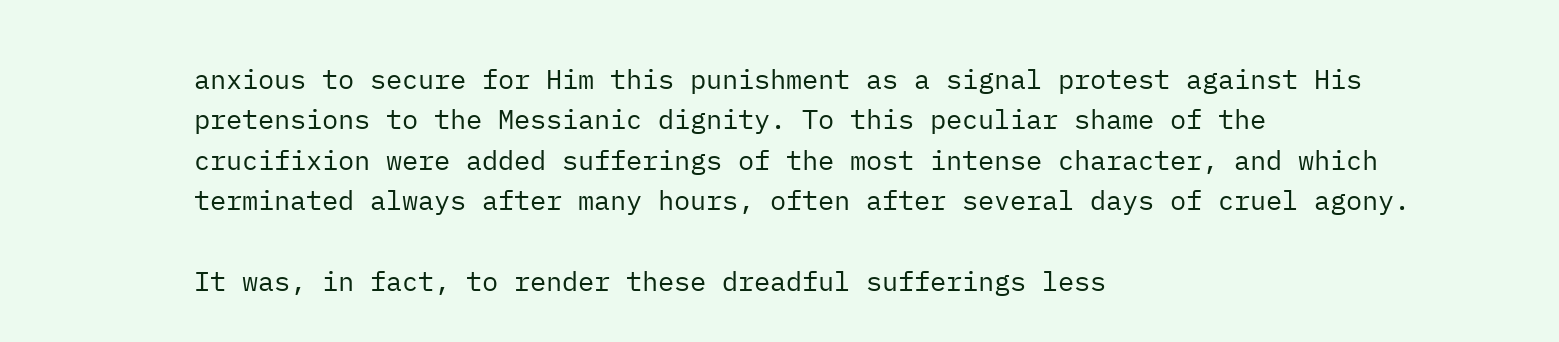anxious to secure for Him this punishment as a signal protest against His pretensions to the Messianic dignity. To this peculiar shame of the crucifixion were added sufferings of the most intense character, and which terminated always after many hours, often after several days of cruel agony.

It was, in fact, to render these dreadful sufferings less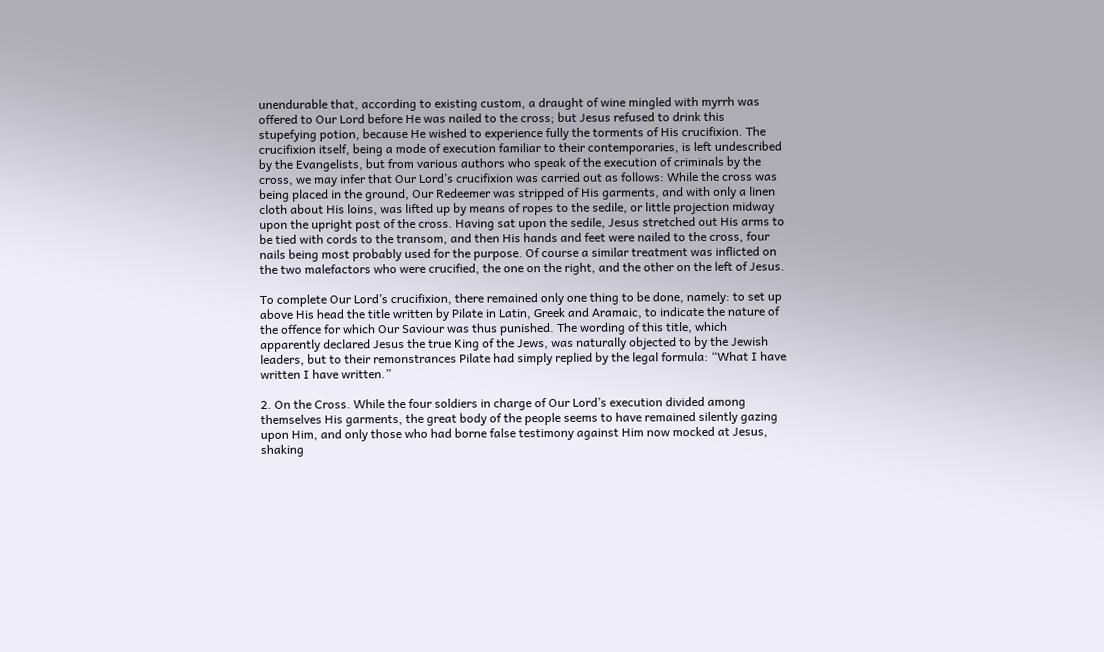unendurable that, according to existing custom, a draught of wine mingled with myrrh was offered to Our Lord before He was nailed to the cross; but Jesus refused to drink this stupefying potion, because He wished to experience fully the torments of His crucifixion. The crucifixion itself, being a mode of execution familiar to their contemporaries, is left undescribed by the Evangelists, but from various authors who speak of the execution of criminals by the cross, we may infer that Our Lord’s crucifixion was carried out as follows: While the cross was being placed in the ground, Our Redeemer was stripped of His garments, and with only a linen cloth about His loins, was lifted up by means of ropes to the sedile, or little projection midway upon the upright post of the cross. Having sat upon the sedile, Jesus stretched out His arms to be tied with cords to the transom, and then His hands and feet were nailed to the cross, four nails being most probably used for the purpose. Of course a similar treatment was inflicted on the two malefactors who were crucified, the one on the right, and the other on the left of Jesus.

To complete Our Lord’s crucifixion, there remained only one thing to be done, namely: to set up above His head the title written by Pilate in Latin, Greek and Aramaic, to indicate the nature of the offence for which Our Saviour was thus punished. The wording of this title, which apparently declared Jesus the true King of the Jews, was naturally objected to by the Jewish leaders, but to their remonstrances Pilate had simply replied by the legal formula: “What I have written I have written.”

2. On the Cross. While the four soldiers in charge of Our Lord’s execution divided among themselves His garments, the great body of the people seems to have remained silently gazing upon Him, and only those who had borne false testimony against Him now mocked at Jesus, shaking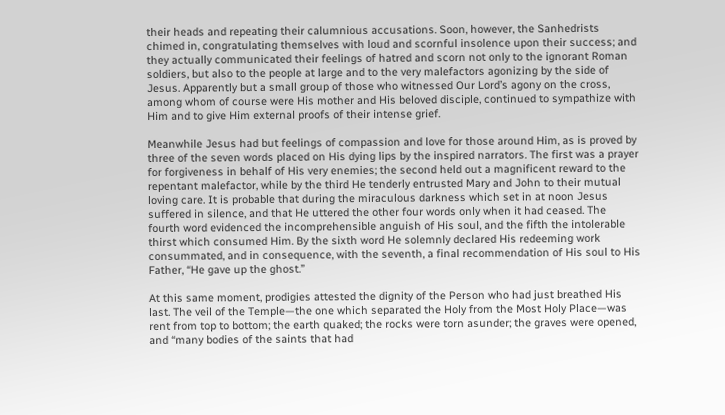their heads and repeating their calumnious accusations. Soon, however, the Sanhedrists chimed in, congratulating themselves with loud and scornful insolence upon their success; and they actually communicated their feelings of hatred and scorn not only to the ignorant Roman soldiers, but also to the people at large and to the very malefactors agonizing by the side of Jesus. Apparently but a small group of those who witnessed Our Lord’s agony on the cross, among whom of course were His mother and His beloved disciple, continued to sympathize with Him and to give Him external proofs of their intense grief.

Meanwhile Jesus had but feelings of compassion and love for those around Him, as is proved by three of the seven words placed on His dying lips by the inspired narrators. The first was a prayer for forgiveness in behalf of His very enemies; the second held out a magnificent reward to the repentant malefactor, while by the third He tenderly entrusted Mary and John to their mutual loving care. It is probable that during the miraculous darkness which set in at noon Jesus suffered in silence, and that He uttered the other four words only when it had ceased. The fourth word evidenced the incomprehensible anguish of His soul, and the fifth the intolerable thirst which consumed Him. By the sixth word He solemnly declared His redeeming work consummated, and in consequence, with the seventh, a final recommendation of His soul to His Father, “He gave up the ghost.”

At this same moment, prodigies attested the dignity of the Person who had just breathed His last. The veil of the Temple—the one which separated the Holy from the Most Holy Place—was rent from top to bottom; the earth quaked; the rocks were torn asunder; the graves were opened, and “many bodies of the saints that had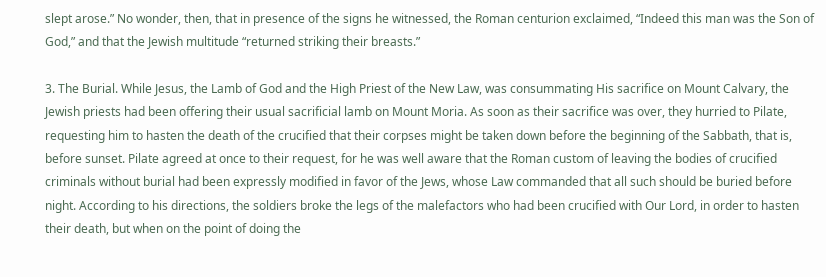slept arose.” No wonder, then, that in presence of the signs he witnessed, the Roman centurion exclaimed, “Indeed this man was the Son of God,” and that the Jewish multitude “returned striking their breasts.”

3. The Burial. While Jesus, the Lamb of God and the High Priest of the New Law, was consummating His sacrifice on Mount Calvary, the Jewish priests had been offering their usual sacrificial lamb on Mount Moria. As soon as their sacrifice was over, they hurried to Pilate, requesting him to hasten the death of the crucified that their corpses might be taken down before the beginning of the Sabbath, that is, before sunset. Pilate agreed at once to their request, for he was well aware that the Roman custom of leaving the bodies of crucified criminals without burial had been expressly modified in favor of the Jews, whose Law commanded that all such should be buried before night. According to his directions, the soldiers broke the legs of the malefactors who had been crucified with Our Lord, in order to hasten their death, but when on the point of doing the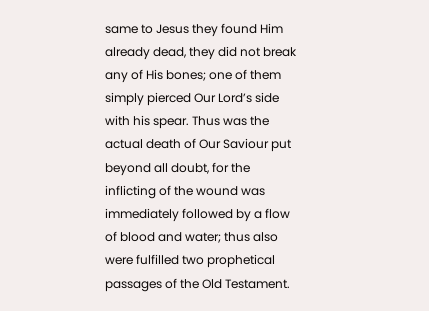same to Jesus they found Him already dead, they did not break any of His bones; one of them simply pierced Our Lord’s side with his spear. Thus was the actual death of Our Saviour put beyond all doubt, for the inflicting of the wound was immediately followed by a flow of blood and water; thus also were fulfilled two prophetical passages of the Old Testament.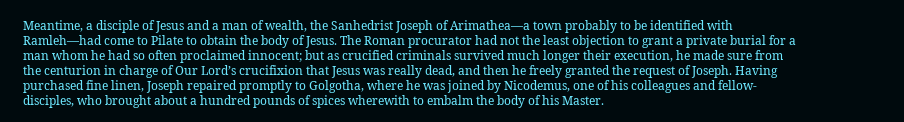Meantime, a disciple of Jesus and a man of wealth, the Sanhedrist Joseph of Arimathea—a town probably to be identified with Ramleh—had come to Pilate to obtain the body of Jesus. The Roman procurator had not the least objection to grant a private burial for a man whom he had so often proclaimed innocent; but as crucified criminals survived much longer their execution, he made sure from the centurion in charge of Our Lord’s crucifixion that Jesus was really dead, and then he freely granted the request of Joseph. Having purchased fine linen, Joseph repaired promptly to Golgotha, where he was joined by Nicodemus, one of his colleagues and fellow-disciples, who brought about a hundred pounds of spices wherewith to embalm the body of his Master.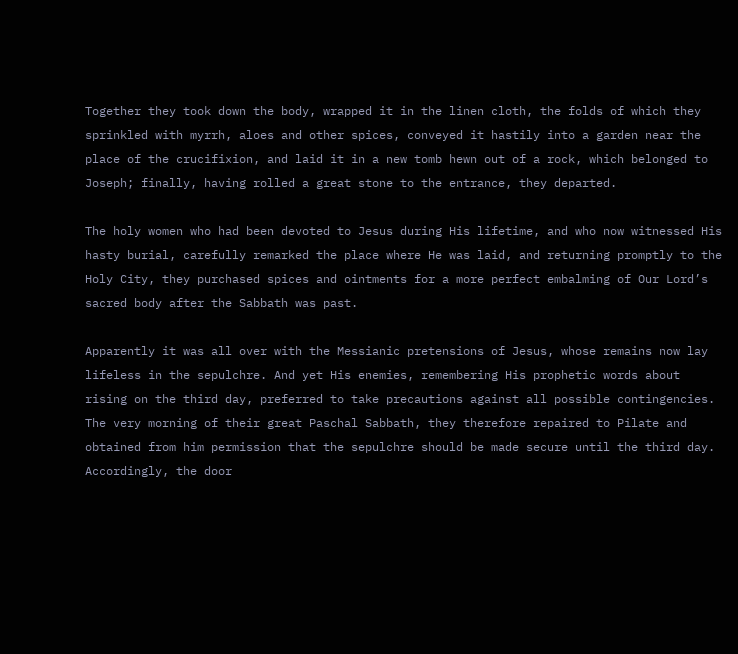Together they took down the body, wrapped it in the linen cloth, the folds of which they sprinkled with myrrh, aloes and other spices, conveyed it hastily into a garden near the place of the crucifixion, and laid it in a new tomb hewn out of a rock, which belonged to Joseph; finally, having rolled a great stone to the entrance, they departed.

The holy women who had been devoted to Jesus during His lifetime, and who now witnessed His hasty burial, carefully remarked the place where He was laid, and returning promptly to the Holy City, they purchased spices and ointments for a more perfect embalming of Our Lord’s sacred body after the Sabbath was past.

Apparently it was all over with the Messianic pretensions of Jesus, whose remains now lay lifeless in the sepulchre. And yet His enemies, remembering His prophetic words about rising on the third day, preferred to take precautions against all possible contingencies. The very morning of their great Paschal Sabbath, they therefore repaired to Pilate and obtained from him permission that the sepulchre should be made secure until the third day. Accordingly, the door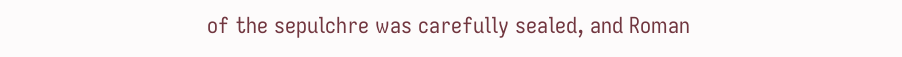of the sepulchre was carefully sealed, and Roman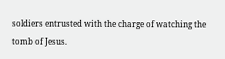soldiers entrusted with the charge of watching the tomb of Jesus.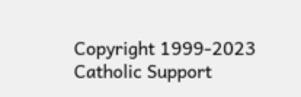Copyright 1999-2023 Catholic Support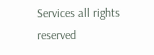Services all rights reserved